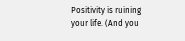Positivity is ruining your life. (And you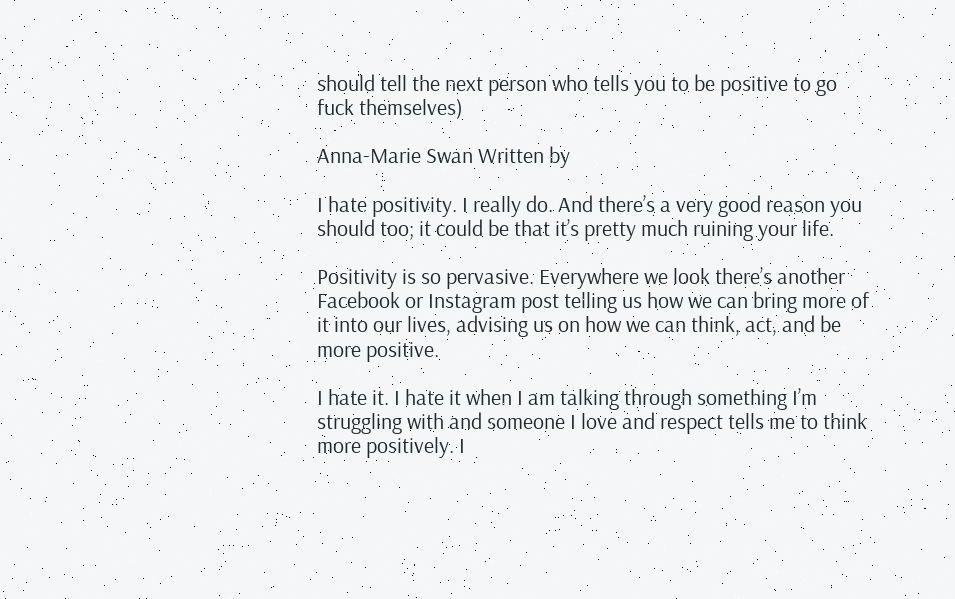should tell the next person who tells you to be positive to go fuck themselves)

Anna-Marie Swan Written by

I hate positivity. I really do. And there’s a very good reason you should too; it could be that it’s pretty much ruining your life.

Positivity is so pervasive. Everywhere we look there’s another Facebook or Instagram post telling us how we can bring more of it into our lives, advising us on how we can think, act, and be more positive.

I hate it. I hate it when I am talking through something I’m struggling with and someone I love and respect tells me to think more positively. I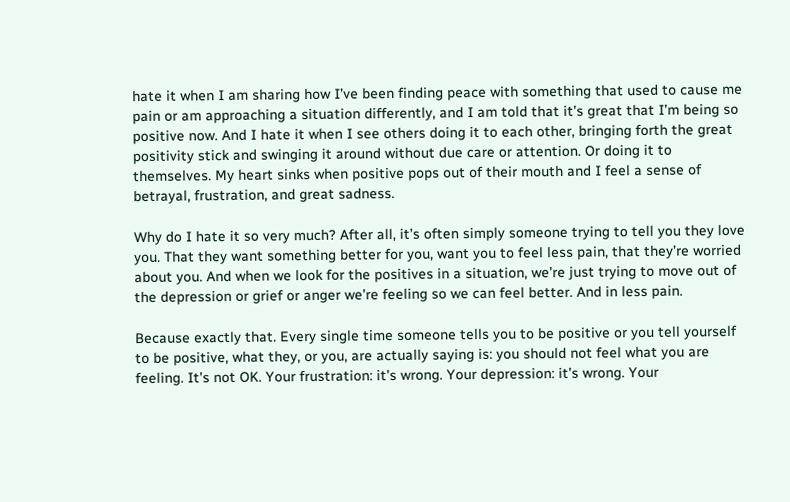hate it when I am sharing how I’ve been finding peace with something that used to cause me pain or am approaching a situation differently, and I am told that it’s great that I’m being so positive now. And I hate it when I see others doing it to each other, bringing forth the great positivity stick and swinging it around without due care or attention. Or doing it to themselves. My heart sinks when positive pops out of their mouth and I feel a sense of betrayal, frustration, and great sadness.

Why do I hate it so very much? After all, it’s often simply someone trying to tell you they love you. That they want something better for you, want you to feel less pain, that they’re worried about you. And when we look for the positives in a situation, we’re just trying to move out of the depression or grief or anger we’re feeling so we can feel better. And in less pain.

Because exactly that. Every single time someone tells you to be positive or you tell yourself to be positive, what they, or you, are actually saying is: you should not feel what you are feeling. It’s not OK. Your frustration: it’s wrong. Your depression: it’s wrong. Your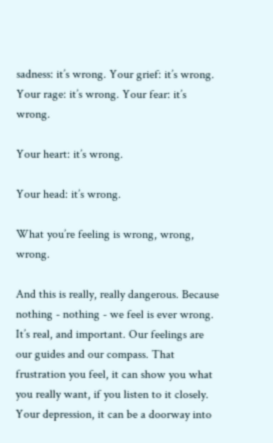sadness: it’s wrong. Your grief: it’s wrong. Your rage: it’s wrong. Your fear: it’s wrong.

Your heart: it’s wrong.

Your head: it’s wrong.

What you’re feeling is wrong, wrong, wrong.

And this is really, really dangerous. Because nothing - nothing - we feel is ever wrong. It’s real, and important. Our feelings are our guides and our compass. That frustration you feel, it can show you what you really want, if you listen to it closely. Your depression, it can be a doorway into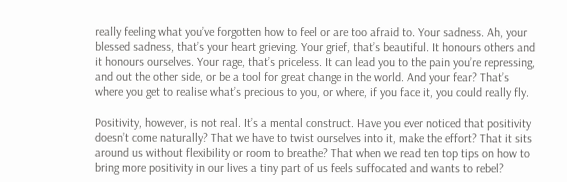really feeling what you’ve forgotten how to feel or are too afraid to. Your sadness. Ah, your blessed sadness, that’s your heart grieving. Your grief, that’s beautiful. It honours others and it honours ourselves. Your rage, that’s priceless. It can lead you to the pain you’re repressing, and out the other side, or be a tool for great change in the world. And your fear? That’s where you get to realise what’s precious to you, or where, if you face it, you could really fly.

Positivity, however, is not real. It’s a mental construct. Have you ever noticed that positivity doesn’t come naturally? That we have to twist ourselves into it, make the effort? That it sits around us without flexibility or room to breathe? That when we read ten top tips on how to bring more positivity in our lives a tiny part of us feels suffocated and wants to rebel?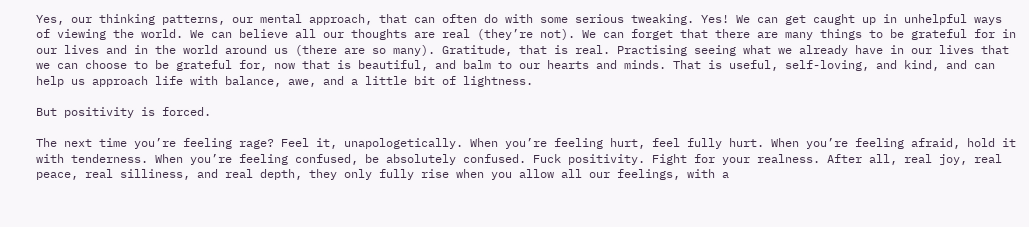Yes, our thinking patterns, our mental approach, that can often do with some serious tweaking. Yes! We can get caught up in unhelpful ways of viewing the world. We can believe all our thoughts are real (they’re not). We can forget that there are many things to be grateful for in our lives and in the world around us (there are so many). Gratitude, that is real. Practising seeing what we already have in our lives that we can choose to be grateful for, now that is beautiful, and balm to our hearts and minds. That is useful, self-loving, and kind, and can help us approach life with balance, awe, and a little bit of lightness.

But positivity is forced.

The next time you’re feeling rage? Feel it, unapologetically. When you’re feeling hurt, feel fully hurt. When you’re feeling afraid, hold it with tenderness. When you’re feeling confused, be absolutely confused. Fuck positivity. Fight for your realness. After all, real joy, real peace, real silliness, and real depth, they only fully rise when you allow all our feelings, with a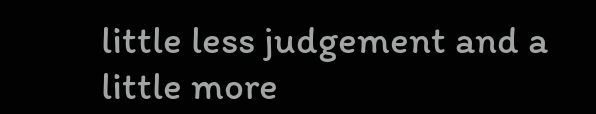little less judgement and a little more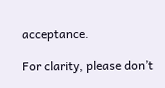acceptance.

For clarity, please don’t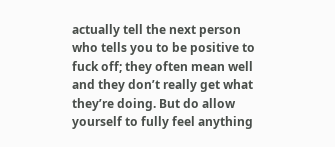actually tell the next person who tells you to be positive to fuck off; they often mean well and they don’t really get what they’re doing. But do allow yourself to fully feel anything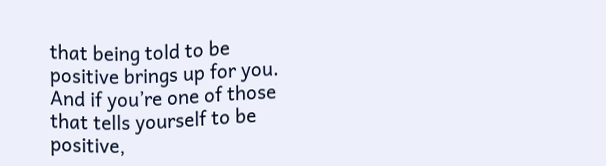that being told to be positive brings up for you. And if you’re one of those that tells yourself to be positive,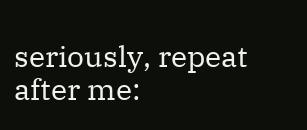seriously, repeat after me: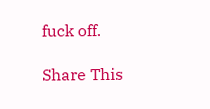fuck off.

Share This